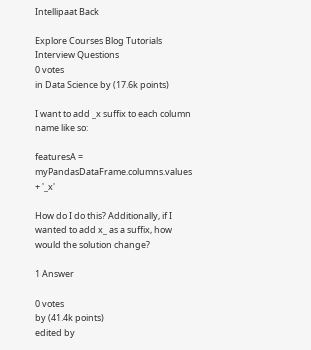Intellipaat Back

Explore Courses Blog Tutorials Interview Questions
0 votes
in Data Science by (17.6k points)

I want to add _x suffix to each column name like so:

featuresA = myPandasDataFrame.columns.values + '_x'

How do I do this? Additionally, if I wanted to add x_ as a suffix, how would the solution change?

1 Answer

0 votes
by (41.4k points)
edited by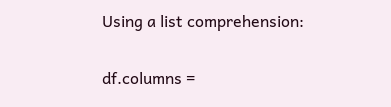Using a list comprehension:

df.columns =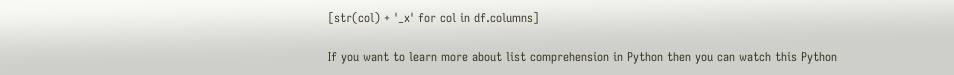[str(col) + '_x' for col in df.columns]

If you want to learn more about list comprehension in Python then you can watch this Python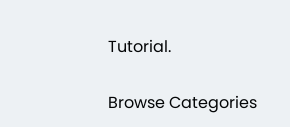Tutorial.

Browse Categories